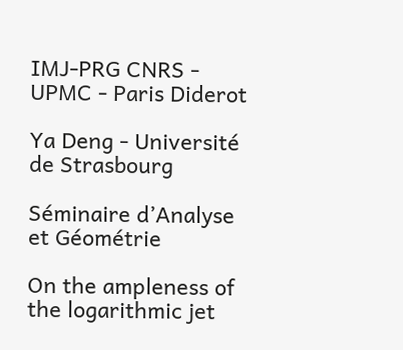IMJ-PRG CNRS - UPMC - Paris Diderot

Ya Deng - Université de Strasbourg

Séminaire d’Analyse et Géométrie

On the ampleness of the logarithmic jet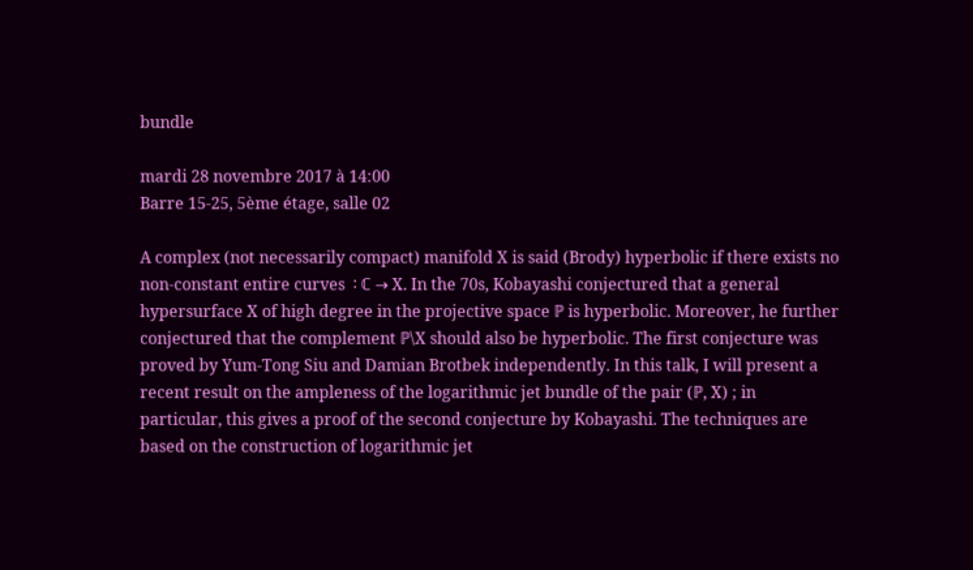bundle

mardi 28 novembre 2017 à 14:00
Barre 15-25, 5ème étage, salle 02

A complex (not necessarily compact) manifold X is said (Brody) hyperbolic if there exists no non-constant entire curves  ∶ ℂ → X. In the 70s, Kobayashi conjectured that a general hypersurface X of high degree in the projective space ℙ is hyperbolic. Moreover, he further conjectured that the complement ℙ\X should also be hyperbolic. The first conjecture was proved by Yum-Tong Siu and Damian Brotbek independently. In this talk, I will present a recent result on the ampleness of the logarithmic jet bundle of the pair (ℙ, X) ; in particular, this gives a proof of the second conjecture by Kobayashi. The techniques are based on the construction of logarithmic jet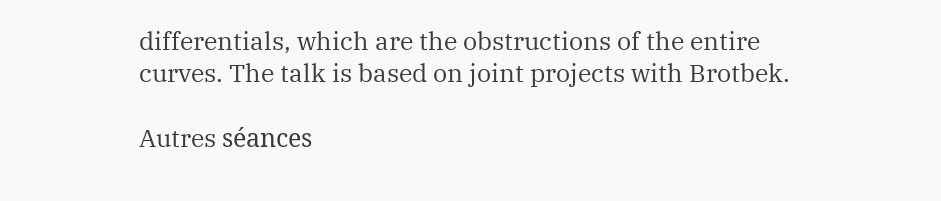differentials, which are the obstructions of the entire curves. The talk is based on joint projects with Brotbek.

Autres séances